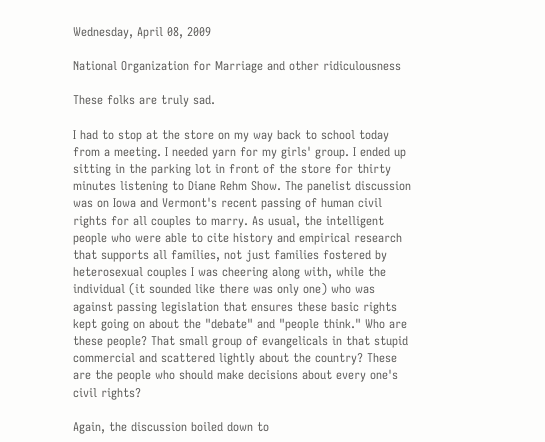Wednesday, April 08, 2009

National Organization for Marriage and other ridiculousness

These folks are truly sad.

I had to stop at the store on my way back to school today from a meeting. I needed yarn for my girls' group. I ended up sitting in the parking lot in front of the store for thirty minutes listening to Diane Rehm Show. The panelist discussion was on Iowa and Vermont's recent passing of human civil rights for all couples to marry. As usual, the intelligent people who were able to cite history and empirical research that supports all families, not just families fostered by heterosexual couples I was cheering along with, while the individual (it sounded like there was only one) who was against passing legislation that ensures these basic rights kept going on about the "debate" and "people think." Who are these people? That small group of evangelicals in that stupid commercial and scattered lightly about the country? These are the people who should make decisions about every one's civil rights?

Again, the discussion boiled down to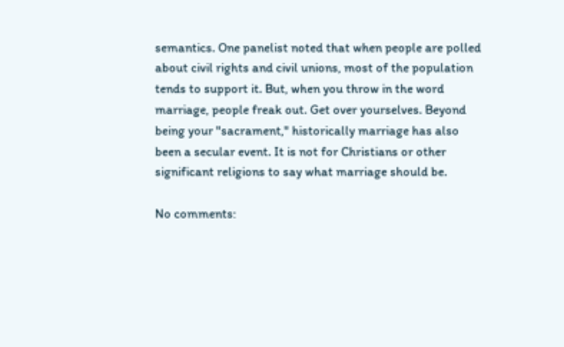semantics. One panelist noted that when people are polled about civil rights and civil unions, most of the population tends to support it. But, when you throw in the word marriage, people freak out. Get over yourselves. Beyond being your "sacrament," historically marriage has also been a secular event. It is not for Christians or other significant religions to say what marriage should be.

No comments: